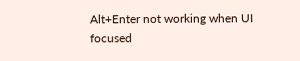Alt+Enter not working when UI focused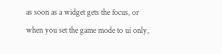as soon as a widget gets the focus, or when you set the game mode to ui only,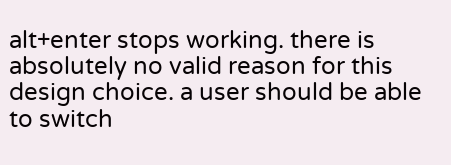alt+enter stops working. there is absolutely no valid reason for this design choice. a user should be able to switch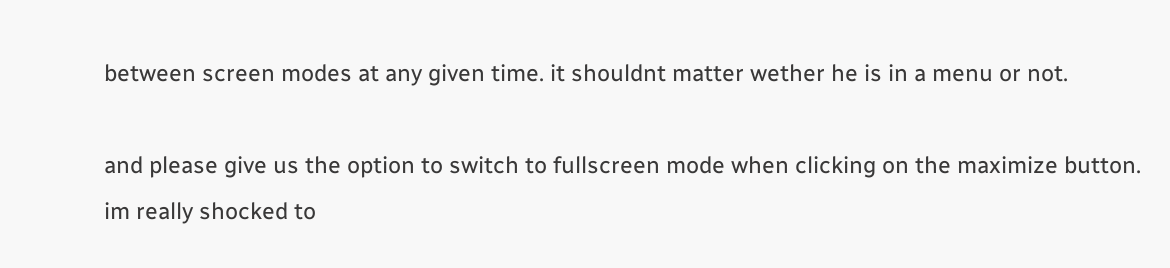between screen modes at any given time. it shouldnt matter wether he is in a menu or not.

and please give us the option to switch to fullscreen mode when clicking on the maximize button. im really shocked to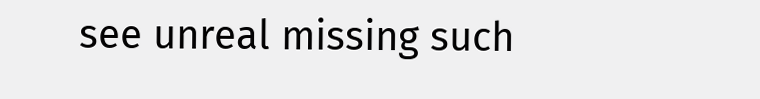see unreal missing such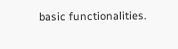basic functionalities.